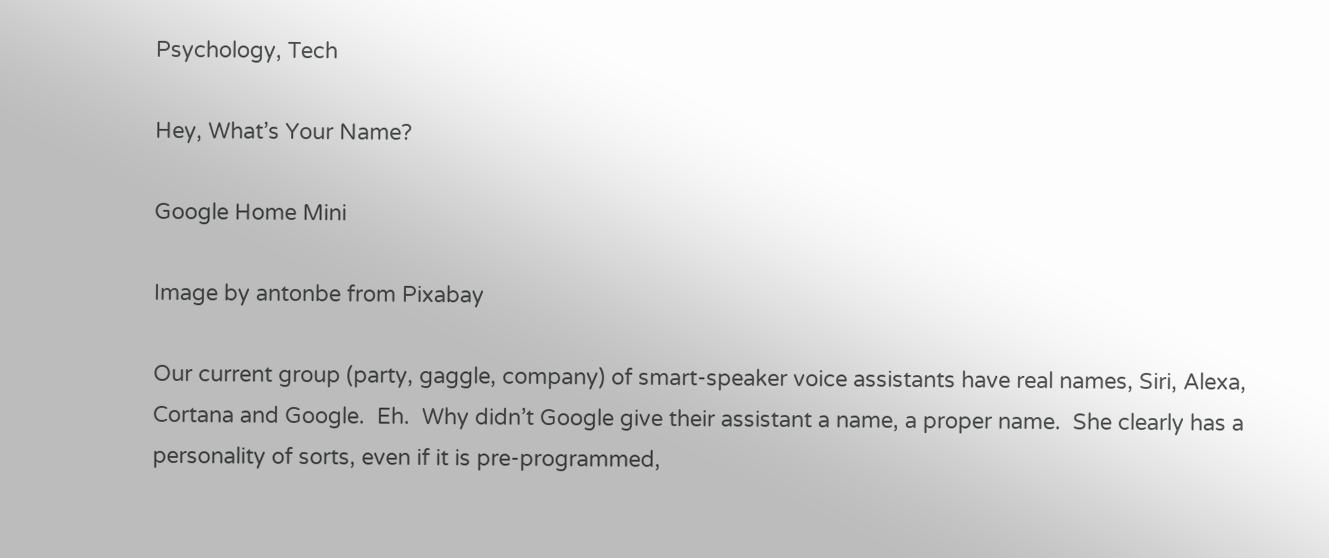Psychology, Tech

Hey, What’s Your Name?

Google Home Mini

Image by antonbe from Pixabay

Our current group (party, gaggle, company) of smart-speaker voice assistants have real names, Siri, Alexa, Cortana and Google.  Eh.  Why didn’t Google give their assistant a name, a proper name.  She clearly has a personality of sorts, even if it is pre-programmed,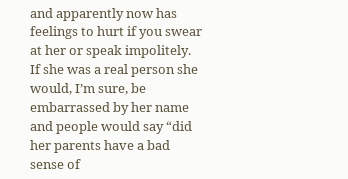and apparently now has feelings to hurt if you swear at her or speak impolitely.  If she was a real person she would, I’m sure, be embarrassed by her name and people would say “did her parents have a bad sense of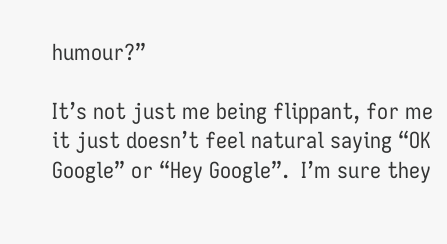humour?”

It’s not just me being flippant, for me it just doesn’t feel natural saying “OK Google” or “Hey Google”.  I’m sure they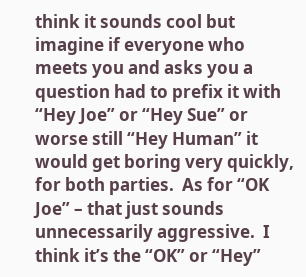think it sounds cool but imagine if everyone who meets you and asks you a question had to prefix it with “Hey Joe” or “Hey Sue” or worse still “Hey Human” it would get boring very quickly, for both parties.  As for “OK Joe” – that just sounds unnecessarily aggressive.  I think it’s the “OK” or “Hey”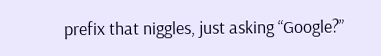prefix that niggles, just asking “Google?”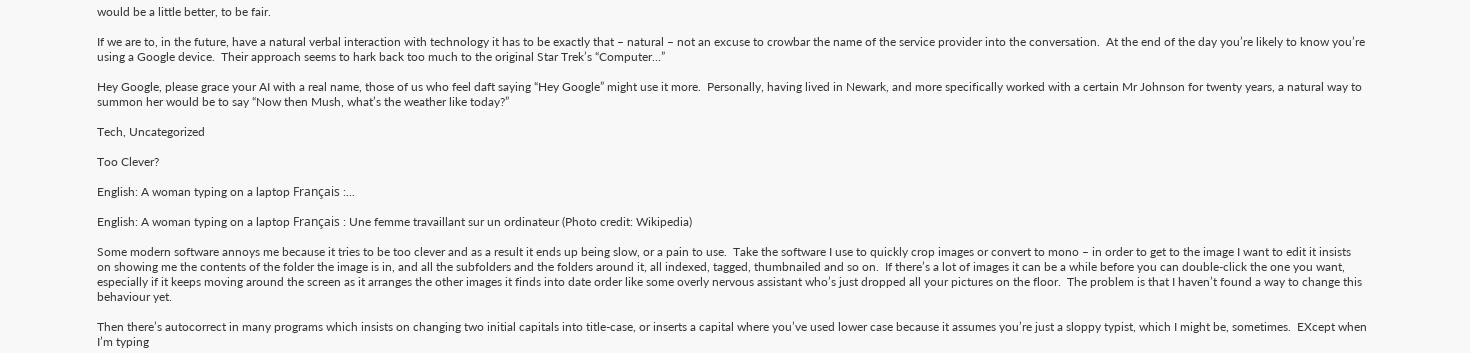would be a little better, to be fair.

If we are to, in the future, have a natural verbal interaction with technology it has to be exactly that – natural – not an excuse to crowbar the name of the service provider into the conversation.  At the end of the day you’re likely to know you’re using a Google device.  Their approach seems to hark back too much to the original Star Trek’s “Computer…”

Hey Google, please grace your AI with a real name, those of us who feel daft saying “Hey Google” might use it more.  Personally, having lived in Newark, and more specifically worked with a certain Mr Johnson for twenty years, a natural way to summon her would be to say “Now then Mush, what’s the weather like today?”

Tech, Uncategorized

Too Clever?

English: A woman typing on a laptop Français :...

English: A woman typing on a laptop Français : Une femme travaillant sur un ordinateur (Photo credit: Wikipedia)

Some modern software annoys me because it tries to be too clever and as a result it ends up being slow, or a pain to use.  Take the software I use to quickly crop images or convert to mono – in order to get to the image I want to edit it insists on showing me the contents of the folder the image is in, and all the subfolders and the folders around it, all indexed, tagged, thumbnailed and so on.  If there’s a lot of images it can be a while before you can double-click the one you want, especially if it keeps moving around the screen as it arranges the other images it finds into date order like some overly nervous assistant who’s just dropped all your pictures on the floor.  The problem is that I haven’t found a way to change this behaviour yet.

Then there’s autocorrect in many programs which insists on changing two initial capitals into title-case, or inserts a capital where you’ve used lower case because it assumes you’re just a sloppy typist, which I might be, sometimes.  EXcept when I’m typing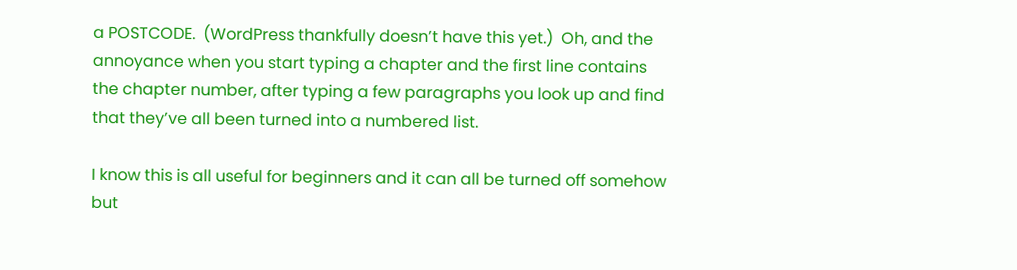a POSTCODE.  (WordPress thankfully doesn’t have this yet.)  Oh, and the annoyance when you start typing a chapter and the first line contains the chapter number, after typing a few paragraphs you look up and find that they’ve all been turned into a numbered list.

I know this is all useful for beginners and it can all be turned off somehow but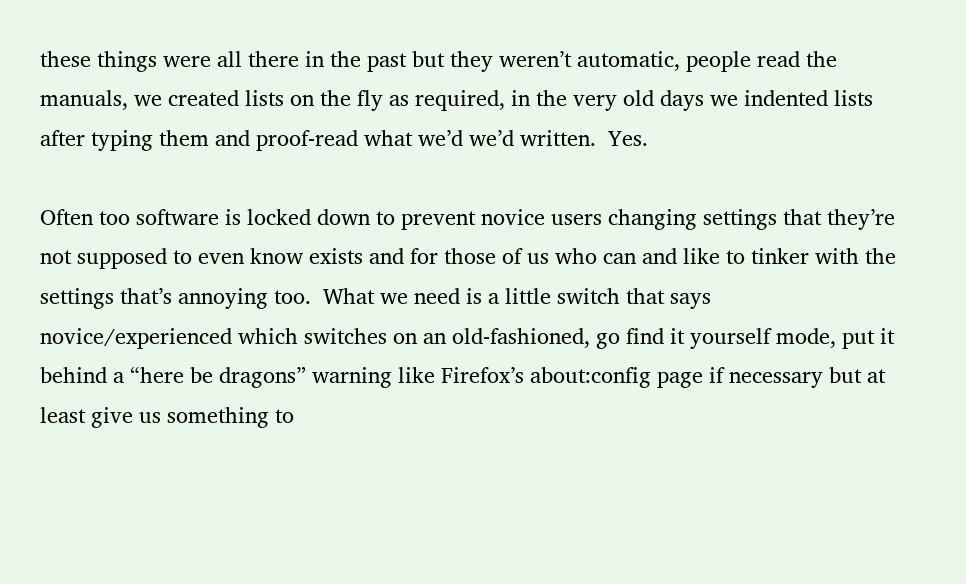these things were all there in the past but they weren’t automatic, people read the manuals, we created lists on the fly as required, in the very old days we indented lists after typing them and proof-read what we’d we’d written.  Yes.

Often too software is locked down to prevent novice users changing settings that they’re not supposed to even know exists and for those of us who can and like to tinker with the settings that’s annoying too.  What we need is a little switch that says novice/experienced which switches on an old-fashioned, go find it yourself mode, put it behind a “here be dragons” warning like Firefox’s about:config page if necessary but at least give us something to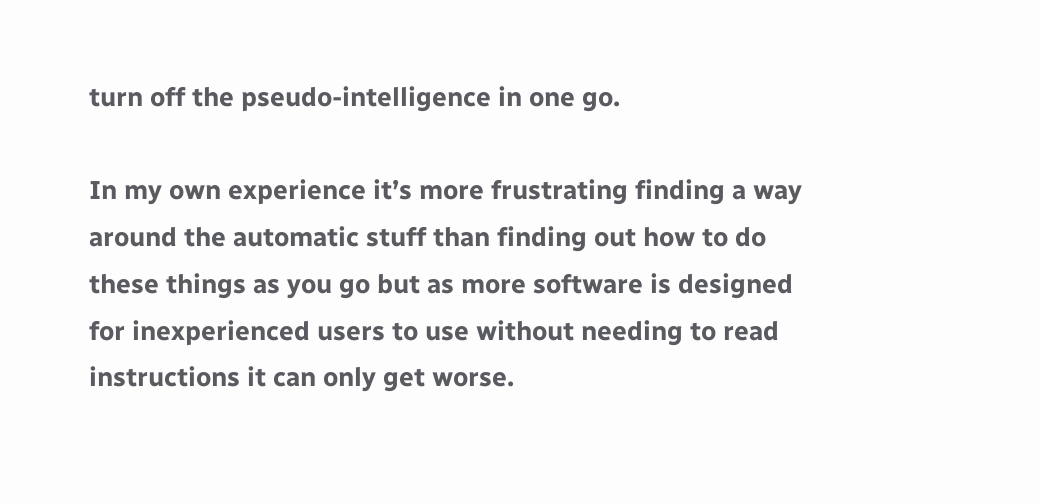turn off the pseudo-intelligence in one go.

In my own experience it’s more frustrating finding a way around the automatic stuff than finding out how to do these things as you go but as more software is designed for inexperienced users to use without needing to read instructions it can only get worse.